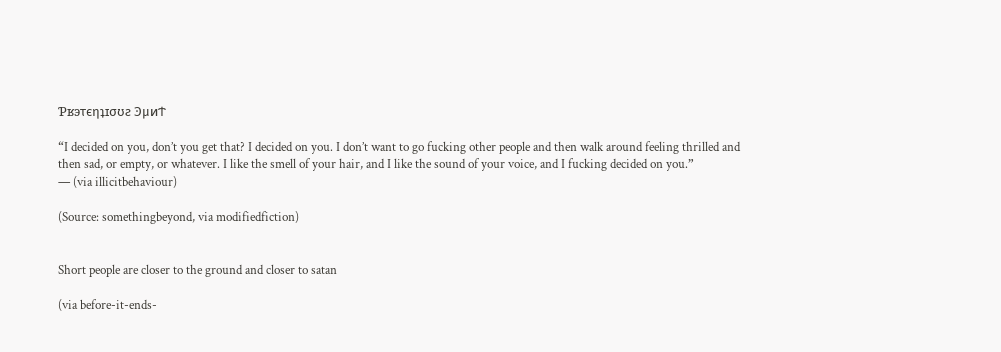Ƥʁ϶τϵηʇɪσʊƨ ϿμиϮ

“I decided on you, don’t you get that? I decided on you. I don’t want to go fucking other people and then walk around feeling thrilled and then sad, or empty, or whatever. I like the smell of your hair, and I like the sound of your voice, and I fucking decided on you.”
— (via illicitbehaviour)

(Source: somethingbeyond, via modifiedfiction)


Short people are closer to the ground and closer to satan

(via before-it-ends-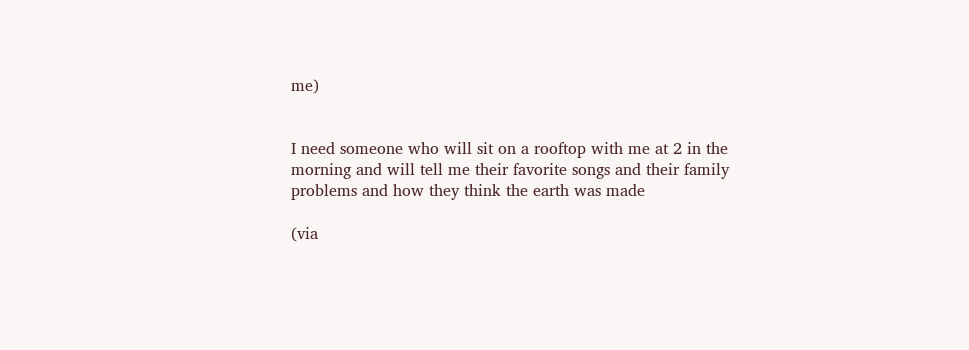me)


I need someone who will sit on a rooftop with me at 2 in the morning and will tell me their favorite songs and their family problems and how they think the earth was made

(via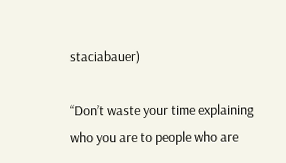staciabauer)

“Don’t waste your time explaining who you are to people who are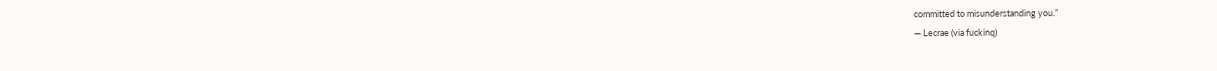committed to misunderstanding you.”
— Lecrae (via fuckinq)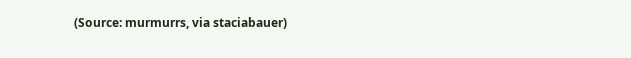(Source: murmurrs, via staciabauer)